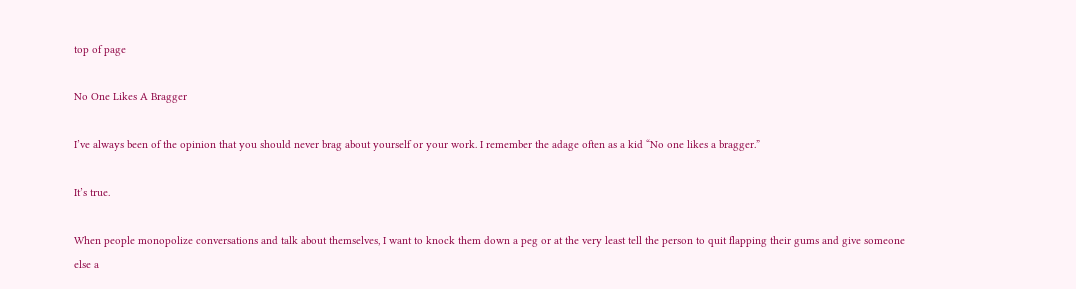top of page

No One Likes A Bragger

I’ve always been of the opinion that you should never brag about yourself or your work. I remember the adage often as a kid “No one likes a bragger.”

It’s true.

When people monopolize conversations and talk about themselves, I want to knock them down a peg or at the very least tell the person to quit flapping their gums and give someone else a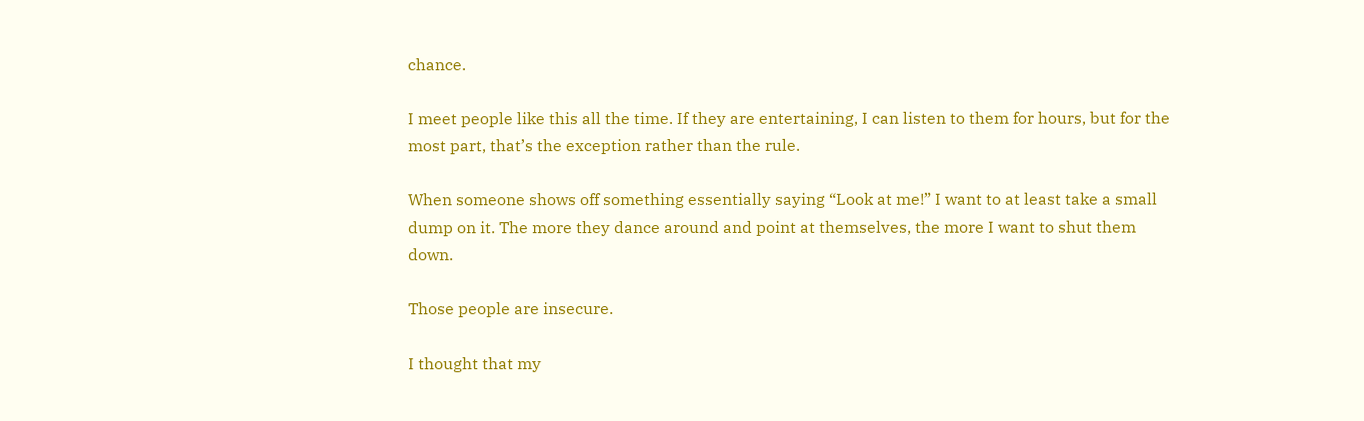chance.

I meet people like this all the time. If they are entertaining, I can listen to them for hours, but for the most part, that’s the exception rather than the rule.

When someone shows off something essentially saying “Look at me!” I want to at least take a small dump on it. The more they dance around and point at themselves, the more I want to shut them down.

Those people are insecure.

I thought that my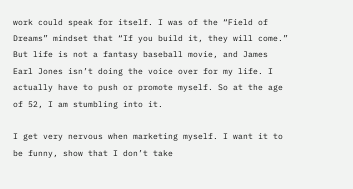work could speak for itself. I was of the “Field of Dreams” mindset that “If you build it, they will come.” But life is not a fantasy baseball movie, and James Earl Jones isn’t doing the voice over for my life. I actually have to push or promote myself. So at the age of 52, I am stumbling into it.

I get very nervous when marketing myself. I want it to be funny, show that I don’t take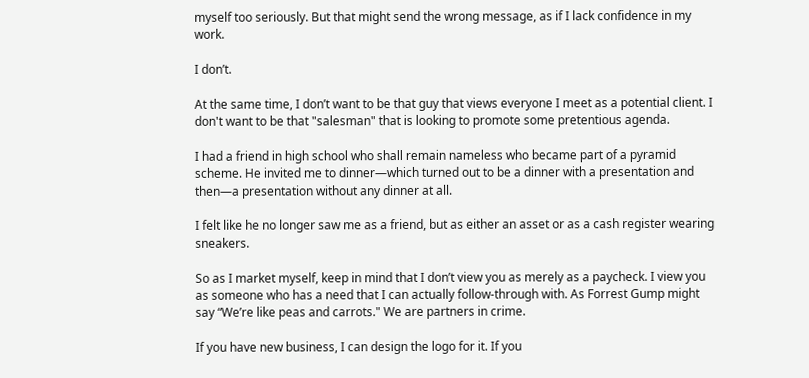myself too seriously. But that might send the wrong message, as if I lack confidence in my work.

I don’t.

At the same time, I don’t want to be that guy that views everyone I meet as a potential client. I don't want to be that "salesman" that is looking to promote some pretentious agenda.

I had a friend in high school who shall remain nameless who became part of a pyramid scheme. He invited me to dinner—which turned out to be a dinner with a presentation and then—a presentation without any dinner at all.

I felt like he no longer saw me as a friend, but as either an asset or as a cash register wearing sneakers.

So as I market myself, keep in mind that I don’t view you as merely as a paycheck. I view you as someone who has a need that I can actually follow-through with. As Forrest Gump might say “We’re like peas and carrots." We are partners in crime.

If you have new business, I can design the logo for it. If you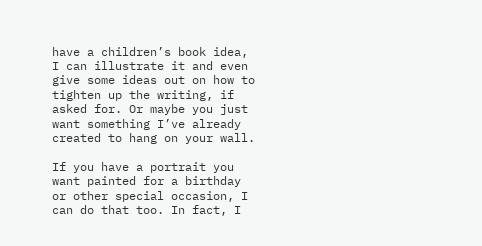have a children’s book idea, I can illustrate it and even give some ideas out on how to tighten up the writing, if asked for. Or maybe you just want something I’ve already created to hang on your wall.

If you have a portrait you want painted for a birthday or other special occasion, I can do that too. In fact, I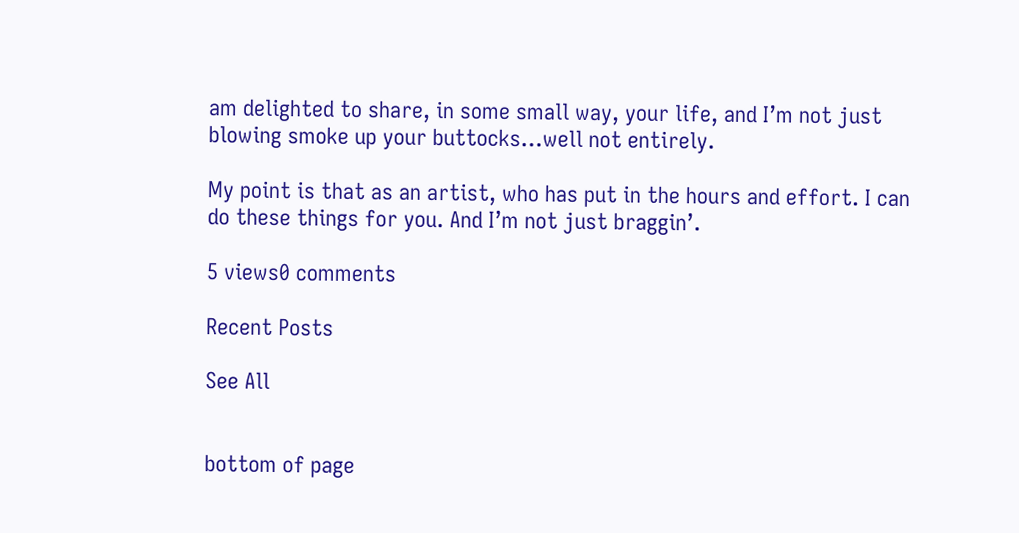am delighted to share, in some small way, your life, and I’m not just blowing smoke up your buttocks…well not entirely.

My point is that as an artist, who has put in the hours and effort. I can do these things for you. And I’m not just braggin’.

5 views0 comments

Recent Posts

See All


bottom of page